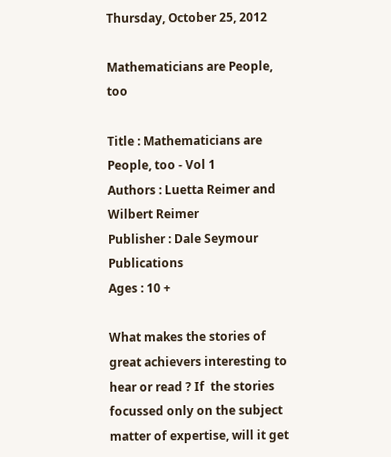Thursday, October 25, 2012

Mathematicians are People, too

Title : Mathematicians are People, too - Vol 1
Authors : Luetta Reimer and Wilbert Reimer
Publisher : Dale Seymour Publications
Ages : 10 +

What makes the stories of great achievers interesting to hear or read ? If  the stories focussed only on the subject matter of expertise, will it get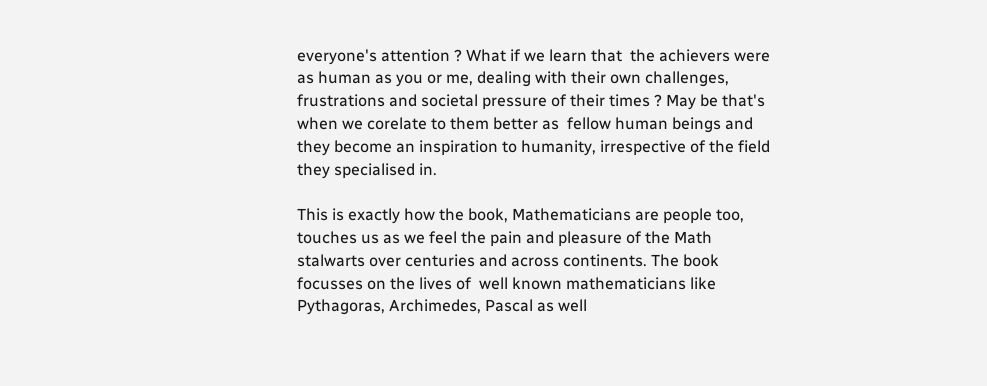everyone's attention ? What if we learn that  the achievers were as human as you or me, dealing with their own challenges, frustrations and societal pressure of their times ? May be that's when we corelate to them better as  fellow human beings and they become an inspiration to humanity, irrespective of the field they specialised in.

This is exactly how the book, Mathematicians are people too, touches us as we feel the pain and pleasure of the Math stalwarts over centuries and across continents. The book focusses on the lives of  well known mathematicians like Pythagoras, Archimedes, Pascal as well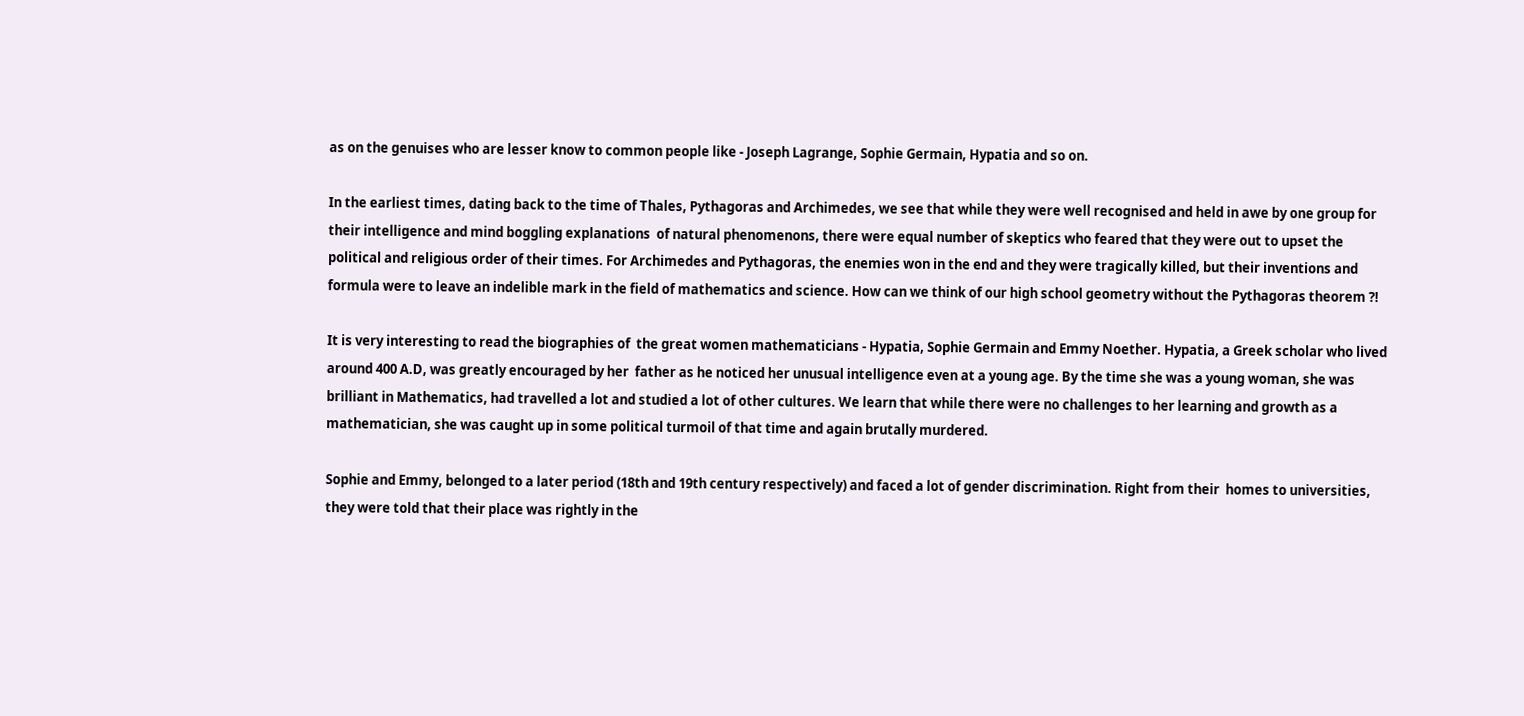as on the genuises who are lesser know to common people like - Joseph Lagrange, Sophie Germain, Hypatia and so on.

In the earliest times, dating back to the time of Thales, Pythagoras and Archimedes, we see that while they were well recognised and held in awe by one group for their intelligence and mind boggling explanations  of natural phenomenons, there were equal number of skeptics who feared that they were out to upset the political and religious order of their times. For Archimedes and Pythagoras, the enemies won in the end and they were tragically killed, but their inventions and formula were to leave an indelible mark in the field of mathematics and science. How can we think of our high school geometry without the Pythagoras theorem ?!

It is very interesting to read the biographies of  the great women mathematicians - Hypatia, Sophie Germain and Emmy Noether. Hypatia, a Greek scholar who lived around 400 A.D, was greatly encouraged by her  father as he noticed her unusual intelligence even at a young age. By the time she was a young woman, she was brilliant in Mathematics, had travelled a lot and studied a lot of other cultures. We learn that while there were no challenges to her learning and growth as a mathematician, she was caught up in some political turmoil of that time and again brutally murdered.

Sophie and Emmy, belonged to a later period (18th and 19th century respectively) and faced a lot of gender discrimination. Right from their  homes to universities, they were told that their place was rightly in the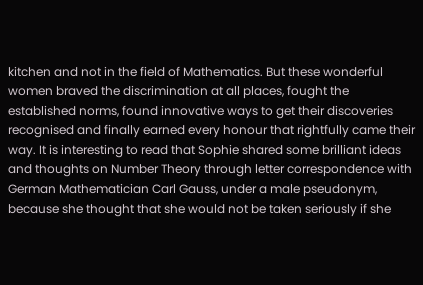kitchen and not in the field of Mathematics. But these wonderful women braved the discrimination at all places, fought the established norms, found innovative ways to get their discoveries recognised and finally earned every honour that rightfully came their way. It is interesting to read that Sophie shared some brilliant ideas and thoughts on Number Theory through letter correspondence with German Mathematician Carl Gauss, under a male pseudonym, because she thought that she would not be taken seriously if she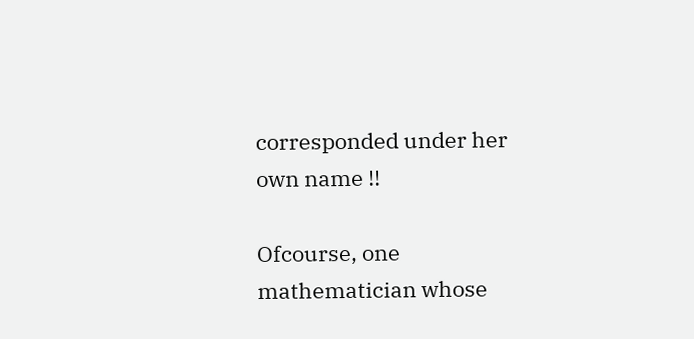corresponded under her own name !!

Ofcourse, one mathematician whose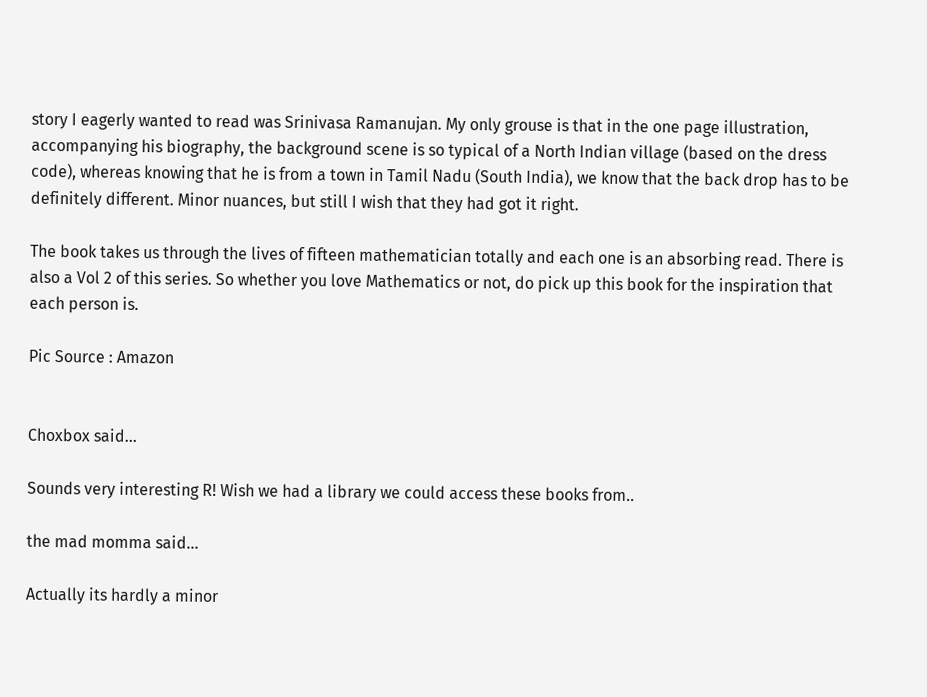story I eagerly wanted to read was Srinivasa Ramanujan. My only grouse is that in the one page illustration, accompanying his biography, the background scene is so typical of a North Indian village (based on the dress code), whereas knowing that he is from a town in Tamil Nadu (South India), we know that the back drop has to be definitely different. Minor nuances, but still I wish that they had got it right.

The book takes us through the lives of fifteen mathematician totally and each one is an absorbing read. There is also a Vol 2 of this series. So whether you love Mathematics or not, do pick up this book for the inspiration that each person is.

Pic Source : Amazon


Choxbox said...

Sounds very interesting R! Wish we had a library we could access these books from..

the mad momma said...

Actually its hardly a minor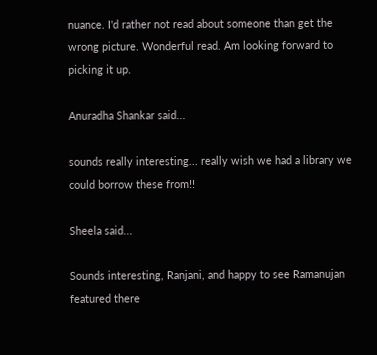nuance. I'd rather not read about someone than get the wrong picture. Wonderful read. Am looking forward to picking it up.

Anuradha Shankar said...

sounds really interesting... really wish we had a library we could borrow these from!!

Sheela said...

Sounds interesting, Ranjani, and happy to see Ramanujan featured there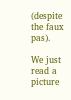(despite the faux pas).

We just read a picture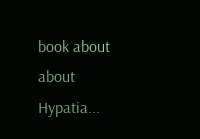book about about Hypatia...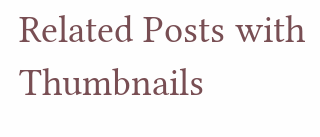Related Posts with Thumbnails